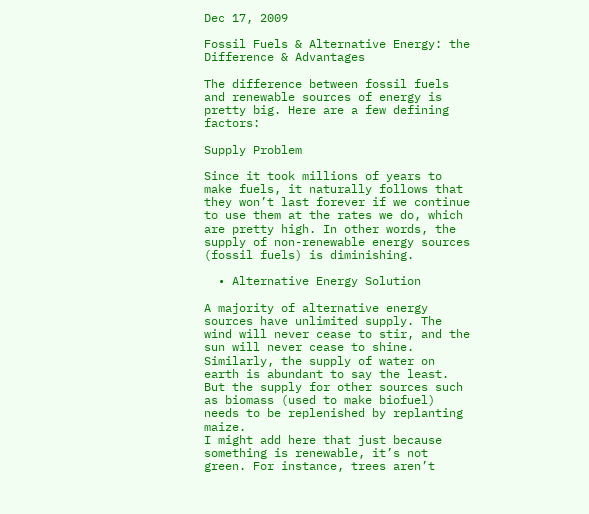Dec 17, 2009

Fossil Fuels & Alternative Energy: the Difference & Advantages

The difference between fossil fuels and renewable sources of energy is pretty big. Here are a few defining factors:

Supply Problem

Since it took millions of years to make fuels, it naturally follows that they won’t last forever if we continue to use them at the rates we do, which are pretty high. In other words, the supply of non-renewable energy sources (fossil fuels) is diminishing.

  • Alternative Energy Solution

A majority of alternative energy sources have unlimited supply. The wind will never cease to stir, and the sun will never cease to shine. Similarly, the supply of water on earth is abundant to say the least. But the supply for other sources such as biomass (used to make biofuel) needs to be replenished by replanting maize.
I might add here that just because something is renewable, it’s not green. For instance, trees aren’t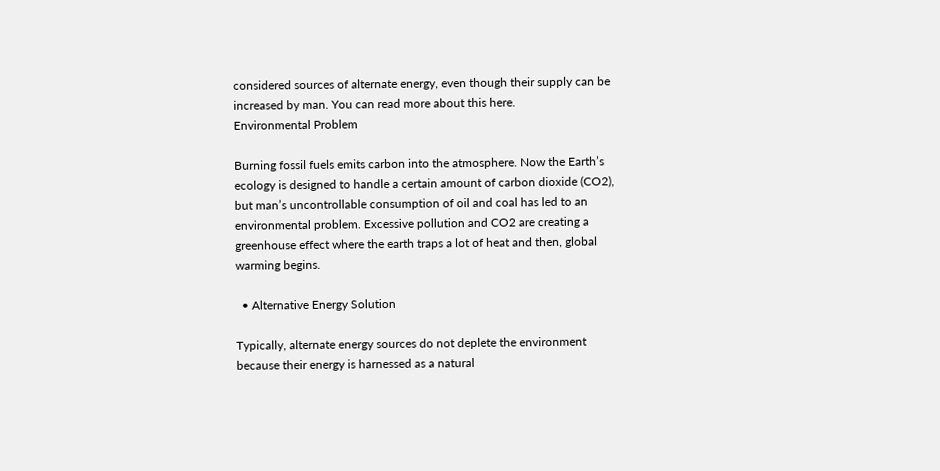considered sources of alternate energy, even though their supply can be increased by man. You can read more about this here.
Environmental Problem

Burning fossil fuels emits carbon into the atmosphere. Now the Earth’s ecology is designed to handle a certain amount of carbon dioxide (CO2), but man’s uncontrollable consumption of oil and coal has led to an environmental problem. Excessive pollution and CO2 are creating a greenhouse effect where the earth traps a lot of heat and then, global warming begins.

  • Alternative Energy Solution

Typically, alternate energy sources do not deplete the environment because their energy is harnessed as a natural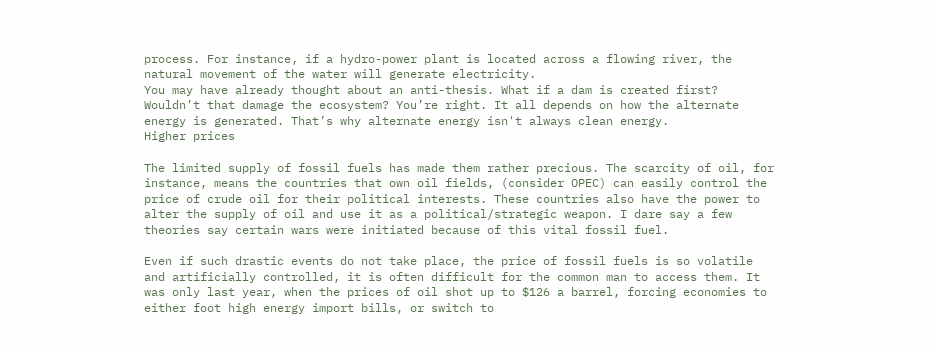process. For instance, if a hydro-power plant is located across a flowing river, the natural movement of the water will generate electricity.
You may have already thought about an anti-thesis. What if a dam is created first? Wouldn’t that damage the ecosystem? You’re right. It all depends on how the alternate energy is generated. That’s why alternate energy isn't always clean energy.
Higher prices

The limited supply of fossil fuels has made them rather precious. The scarcity of oil, for instance, means the countries that own oil fields, (consider OPEC) can easily control the price of crude oil for their political interests. These countries also have the power to alter the supply of oil and use it as a political/strategic weapon. I dare say a few theories say certain wars were initiated because of this vital fossil fuel.

Even if such drastic events do not take place, the price of fossil fuels is so volatile and artificially controlled, it is often difficult for the common man to access them. It was only last year, when the prices of oil shot up to $126 a barrel, forcing economies to either foot high energy import bills, or switch to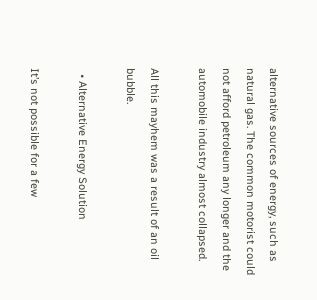alternative sources of energy, such as natural gas. The common motorist could not afford petroleum any longer and the automobile industry almost collapsed.

All this mayhem was a result of an oil bubble.

  • Alternative Energy Solution

It’s not possible for a few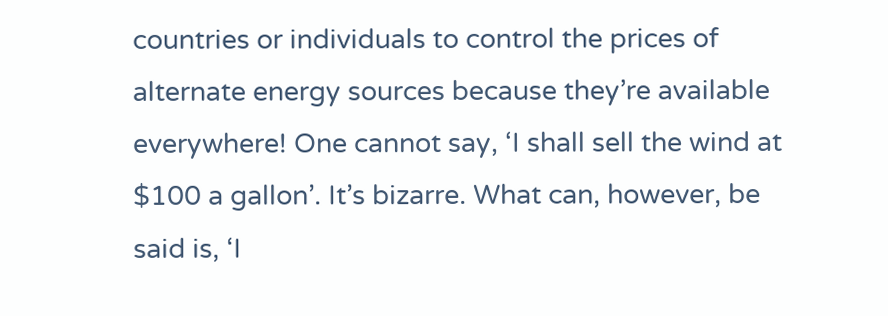countries or individuals to control the prices of alternate energy sources because they’re available everywhere! One cannot say, ‘I shall sell the wind at $100 a gallon’. It’s bizarre. What can, however, be said is, ‘I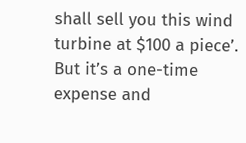shall sell you this wind turbine at $100 a piece’. But it’s a one-time expense and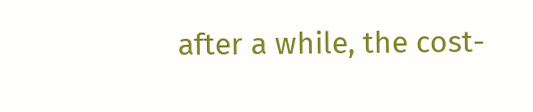after a while, the cost-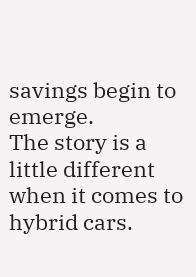savings begin to emerge.
The story is a little different when it comes to hybrid cars.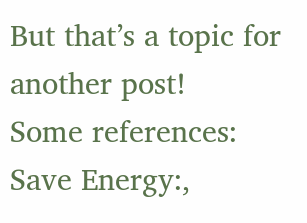But that’s a topic for another post!
Some references: Save Energy:,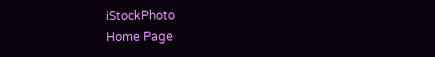iStockPhoto
Home Page